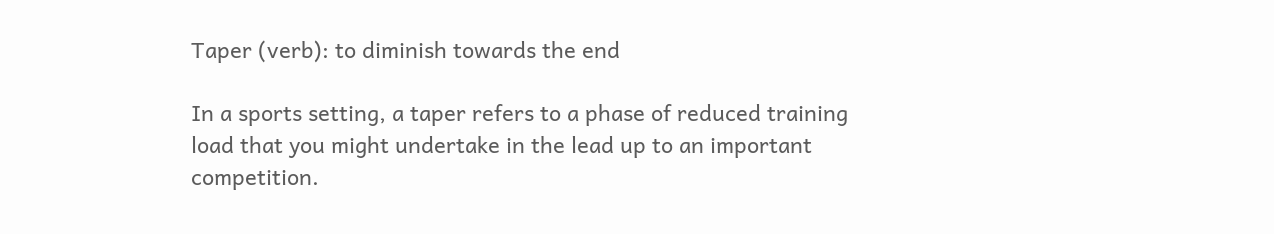Taper (verb): to diminish towards the end

In a sports setting, a taper refers to a phase of reduced training load that you might undertake in the lead up to an important competition.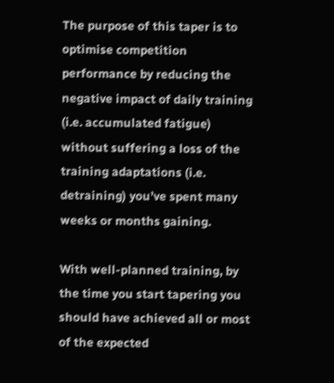The purpose of this taper is to optimise competition performance by reducing the negative impact of daily training (i.e. accumulated fatigue) without suffering a loss of the training adaptations (i.e. detraining) you’ve spent many weeks or months gaining.

With well-planned training, by the time you start tapering you should have achieved all or most of the expected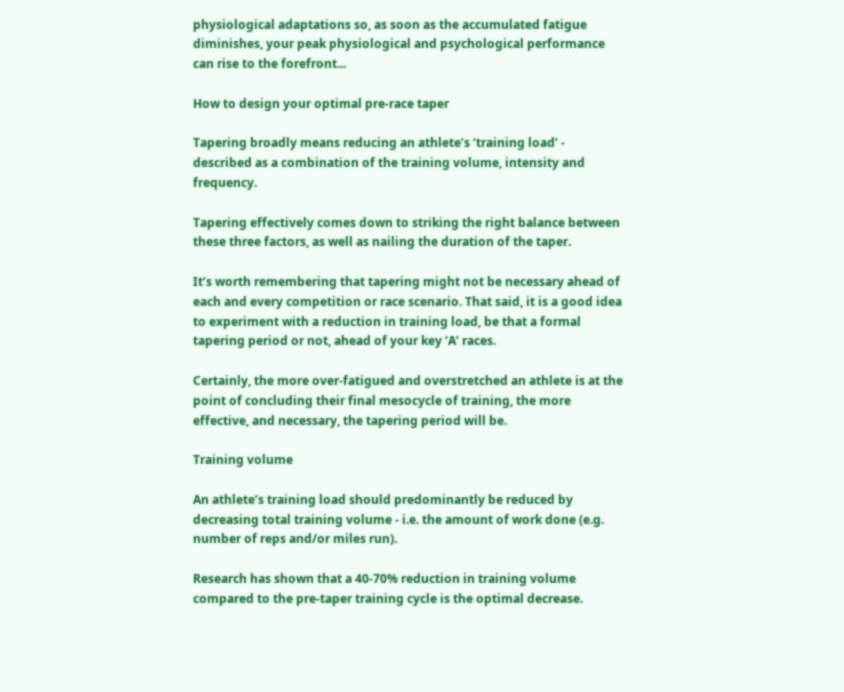physiological adaptations so, as soon as the accumulated fatigue diminishes, your peak physiological and psychological performance can rise to the forefront...

How to design your optimal pre-race taper

Tapering broadly means reducing an athlete’s ‘training load’ - described as a combination of the training volume, intensity and frequency.

Tapering effectively comes down to striking the right balance between these three factors, as well as nailing the duration of the taper.

It’s worth remembering that tapering might not be necessary ahead of each and every competition or race scenario. That said, it is a good idea to experiment with a reduction in training load, be that a formal tapering period or not, ahead of your key ‘A’ races.

Certainly, the more over-fatigued and overstretched an athlete is at the point of concluding their final mesocycle of training, the more effective, and necessary, the tapering period will be.

Training volume

An athlete’s training load should predominantly be reduced by decreasing total training volume - i.e. the amount of work done (e.g. number of reps and/or miles run).

Research has shown that a 40-70% reduction in training volume compared to the pre-taper training cycle is the optimal decrease.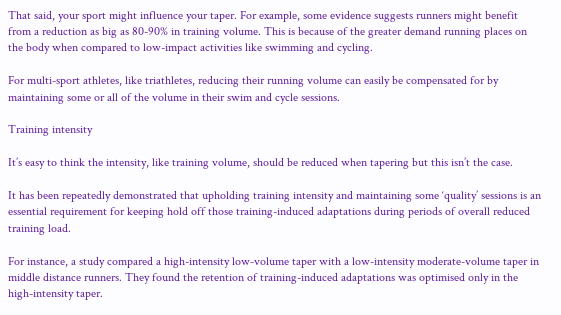That said, your sport might influence your taper. For example, some evidence suggests runners might benefit from a reduction as big as 80-90% in training volume. This is because of the greater demand running places on the body when compared to low-impact activities like swimming and cycling.

For multi-sport athletes, like triathletes, reducing their running volume can easily be compensated for by maintaining some or all of the volume in their swim and cycle sessions.

Training intensity

It’s easy to think the intensity, like training volume, should be reduced when tapering but this isn’t the case.

It has been repeatedly demonstrated that upholding training intensity and maintaining some ‘quality’ sessions is an essential requirement for keeping hold off those training-induced adaptations during periods of overall reduced training load.

For instance, a study compared a high-intensity low-volume taper with a low-intensity moderate-volume taper in middle distance runners. They found the retention of training-induced adaptations was optimised only in the high-intensity taper.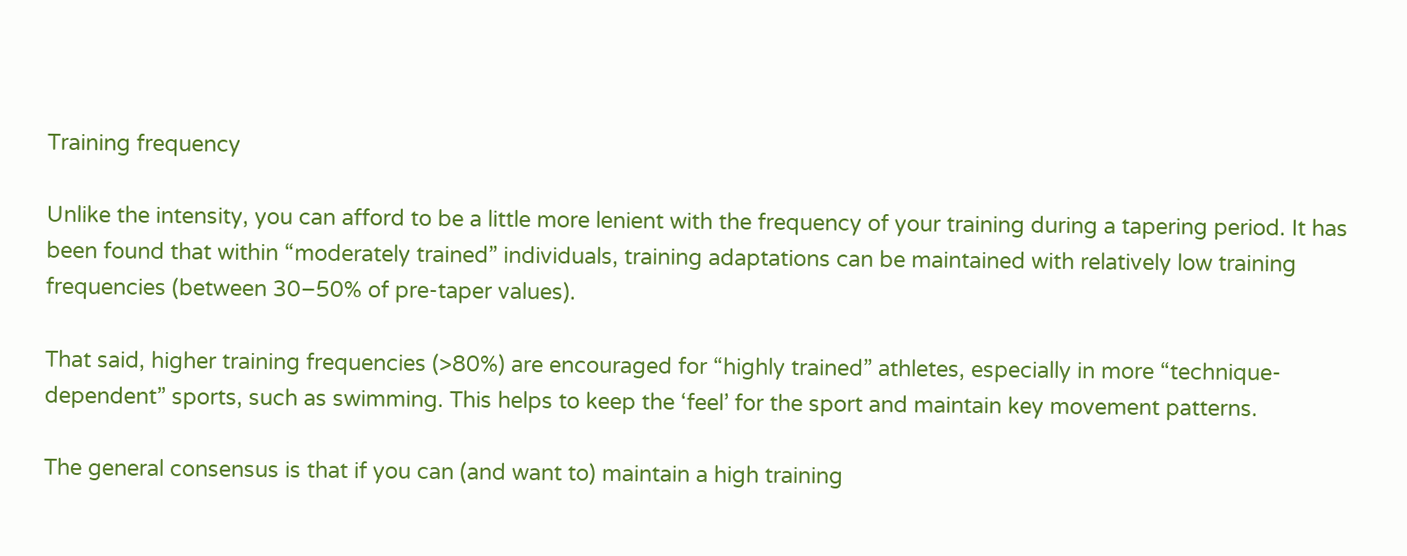Training frequency

Unlike the intensity, you can afford to be a little more lenient with the frequency of your training during a tapering period. It has been found that within “moderately trained” individuals, training adaptations can be maintained with relatively low training frequencies (between 30–50% of pre-taper values).

That said, higher training frequencies (>80%) are encouraged for “highly trained” athletes, especially in more “technique-dependent” sports, such as swimming. This helps to keep the ‘feel’ for the sport and maintain key movement patterns.

The general consensus is that if you can (and want to) maintain a high training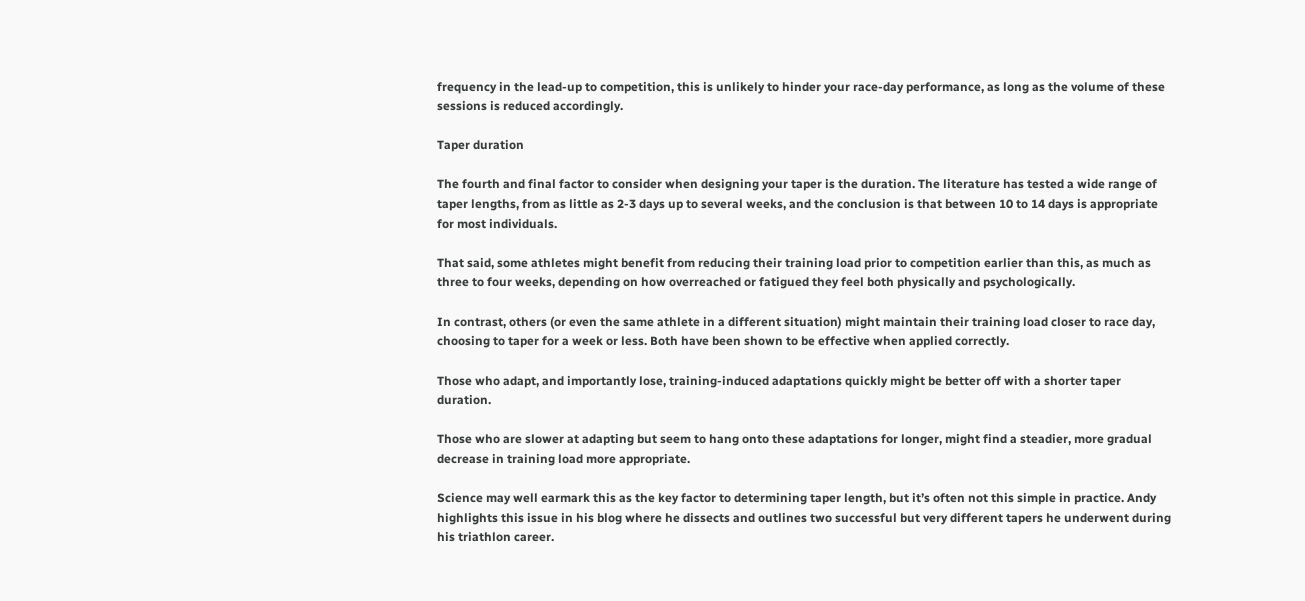frequency in the lead-up to competition, this is unlikely to hinder your race-day performance, as long as the volume of these sessions is reduced accordingly.

Taper duration

The fourth and final factor to consider when designing your taper is the duration. The literature has tested a wide range of taper lengths, from as little as 2-3 days up to several weeks, and the conclusion is that between 10 to 14 days is appropriate for most individuals.

That said, some athletes might benefit from reducing their training load prior to competition earlier than this, as much as three to four weeks, depending on how overreached or fatigued they feel both physically and psychologically.

In contrast, others (or even the same athlete in a different situation) might maintain their training load closer to race day, choosing to taper for a week or less. Both have been shown to be effective when applied correctly.

Those who adapt, and importantly lose, training-induced adaptations quickly might be better off with a shorter taper duration.

Those who are slower at adapting but seem to hang onto these adaptations for longer, might find a steadier, more gradual decrease in training load more appropriate.

Science may well earmark this as the key factor to determining taper length, but it’s often not this simple in practice. Andy highlights this issue in his blog where he dissects and outlines two successful but very different tapers he underwent during his triathlon career.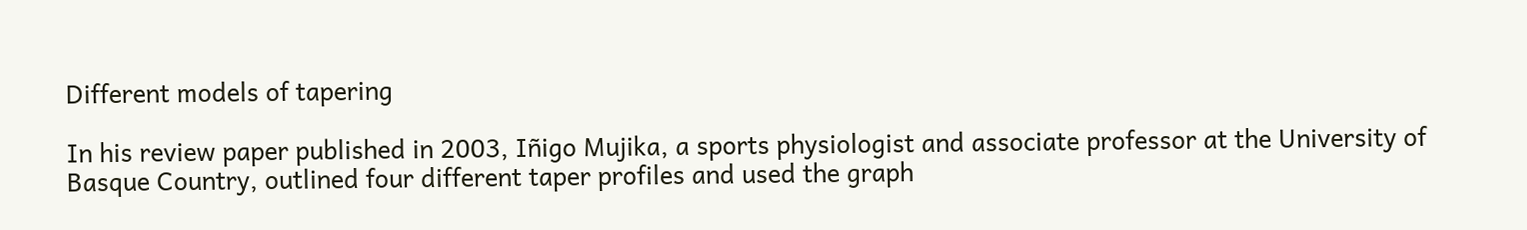Different models of tapering

In his review paper published in 2003, Iñigo Mujika, a sports physiologist and associate professor at the University of Basque Country, outlined four different taper profiles and used the graph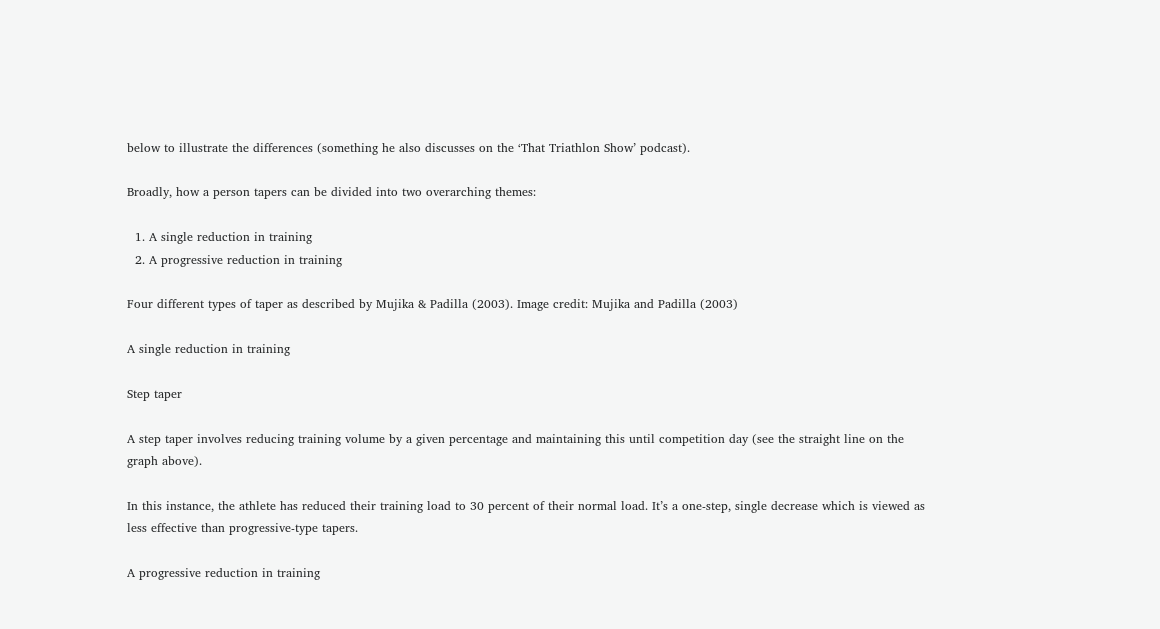below to illustrate the differences (something he also discusses on the ‘That Triathlon Show’ podcast).

Broadly, how a person tapers can be divided into two overarching themes:

  1. A single reduction in training
  2. A progressive reduction in training

Four different types of taper as described by Mujika & Padilla (2003). Image credit: Mujika and Padilla (2003)

A single reduction in training

Step taper

A step taper involves reducing training volume by a given percentage and maintaining this until competition day (see the straight line on the graph above).

In this instance, the athlete has reduced their training load to 30 percent of their normal load. It’s a one-step, single decrease which is viewed as less effective than progressive-type tapers.

A progressive reduction in training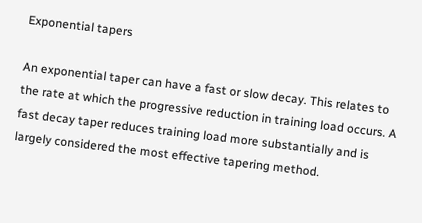Exponential tapers

An exponential taper can have a fast or slow decay. This relates to the rate at which the progressive reduction in training load occurs. A fast decay taper reduces training load more substantially and is largely considered the most effective tapering method.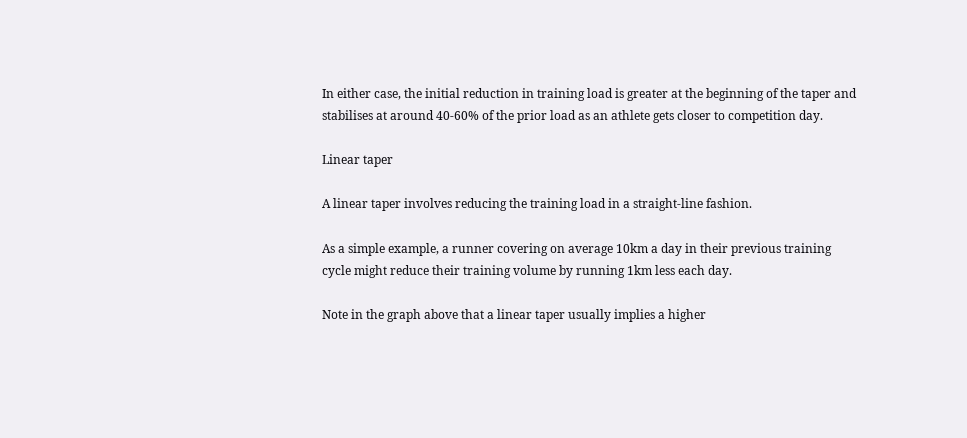In either case, the initial reduction in training load is greater at the beginning of the taper and stabilises at around 40-60% of the prior load as an athlete gets closer to competition day.

Linear taper

A linear taper involves reducing the training load in a straight-line fashion.

As a simple example, a runner covering on average 10km a day in their previous training cycle might reduce their training volume by running 1km less each day.

Note in the graph above that a linear taper usually implies a higher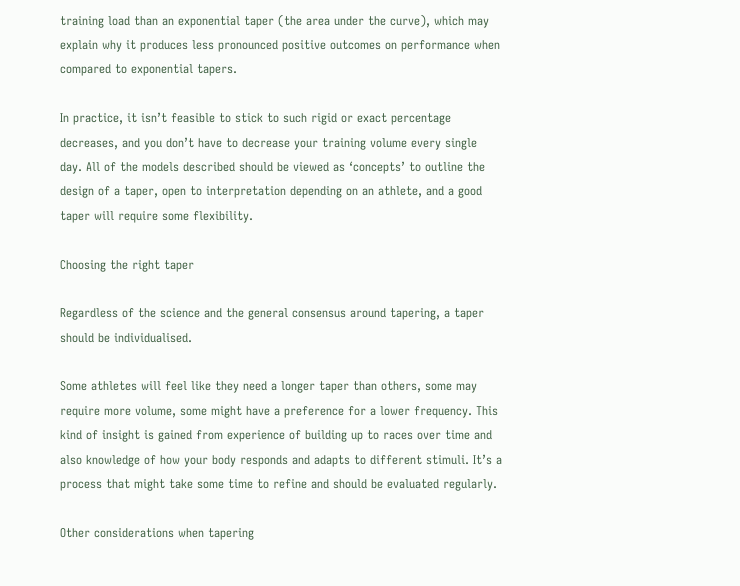training load than an exponential taper (the area under the curve), which may explain why it produces less pronounced positive outcomes on performance when compared to exponential tapers.

In practice, it isn’t feasible to stick to such rigid or exact percentage decreases, and you don’t have to decrease your training volume every single day. All of the models described should be viewed as ‘concepts’ to outline the design of a taper, open to interpretation depending on an athlete, and a good taper will require some flexibility.

Choosing the right taper

Regardless of the science and the general consensus around tapering, a taper should be individualised.

Some athletes will feel like they need a longer taper than others, some may require more volume, some might have a preference for a lower frequency. This kind of insight is gained from experience of building up to races over time and also knowledge of how your body responds and adapts to different stimuli. It’s a process that might take some time to refine and should be evaluated regularly.

Other considerations when tapering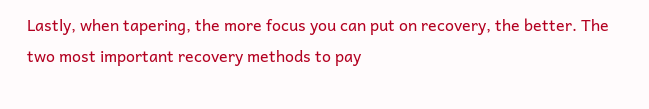Lastly, when tapering, the more focus you can put on recovery, the better. The two most important recovery methods to pay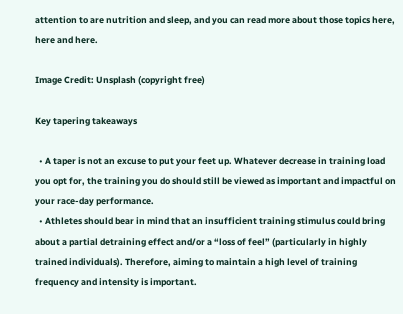attention to are nutrition and sleep, and you can read more about those topics here, here and here.

Image Credit: Unsplash (copyright free)

Key tapering takeaways

  • A taper is not an excuse to put your feet up. Whatever decrease in training load you opt for, the training you do should still be viewed as important and impactful on your race-day performance.
  • Athletes should bear in mind that an insufficient training stimulus could bring about a partial detraining effect and/or a “loss of feel” (particularly in highly trained individuals). Therefore, aiming to maintain a high level of training frequency and intensity is important.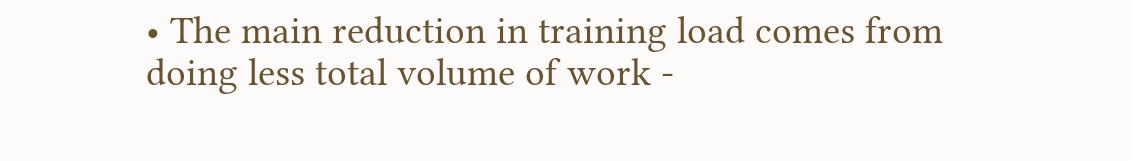• The main reduction in training load comes from doing less total volume of work -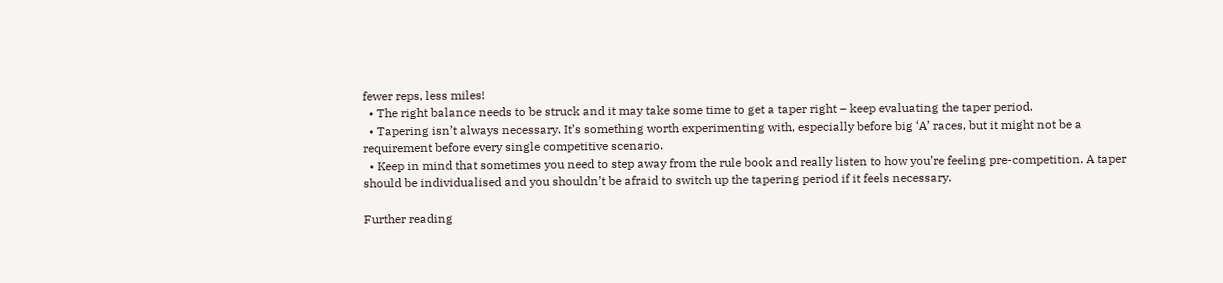fewer reps, less miles!
  • The right balance needs to be struck and it may take some time to get a taper right – keep evaluating the taper period.
  • Tapering isn’t always necessary. It’s something worth experimenting with, especially before big ‘A’ races, but it might not be a requirement before every single competitive scenario.
  • Keep in mind that sometimes you need to step away from the rule book and really listen to how you’re feeling pre-competition. A taper should be individualised and you shouldn’t be afraid to switch up the tapering period if it feels necessary.

Further reading